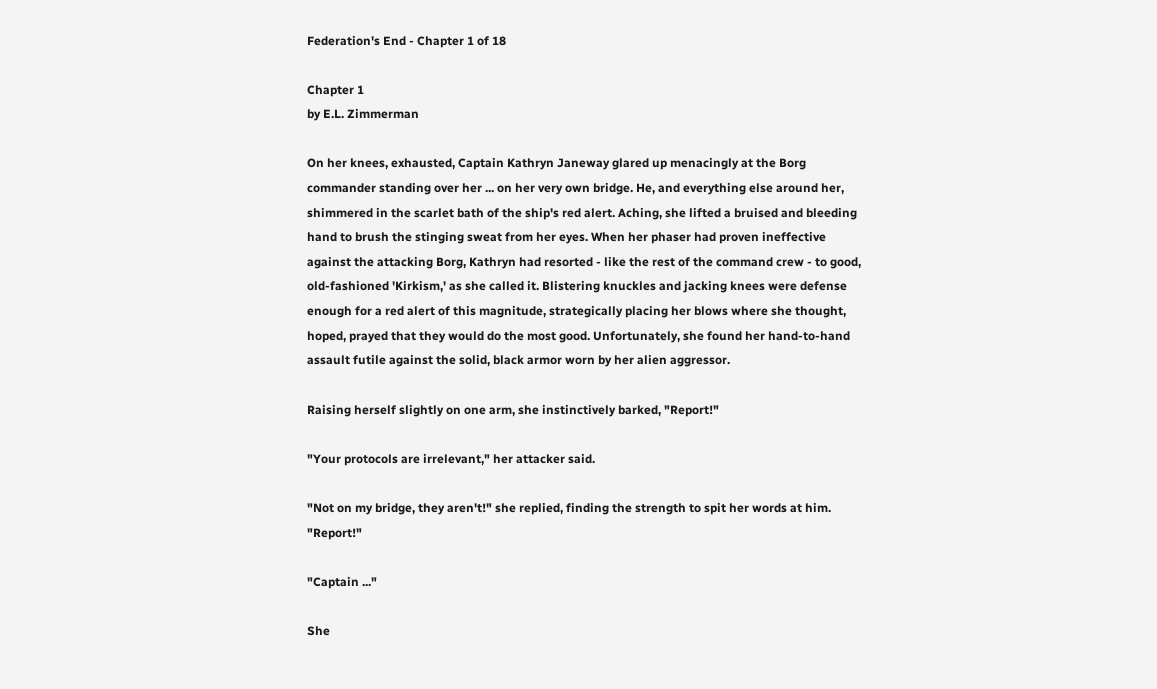Federation's End - Chapter 1 of 18

Chapter 1
by E.L. Zimmerman

On her knees, exhausted, Captain Kathryn Janeway glared up menacingly at the Borg commander standing over her ... on her very own bridge. He, and everything else around her, shimmered in the scarlet bath of the ship's red alert. Aching, she lifted a bruised and bleeding hand to brush the stinging sweat from her eyes. When her phaser had proven ineffective against the attacking Borg, Kathryn had resorted - like the rest of the command crew - to good, old-fashioned 'Kirkism,' as she called it. Blistering knuckles and jacking knees were defense enough for a red alert of this magnitude, strategically placing her blows where she thought, hoped, prayed that they would do the most good. Unfortunately, she found her hand-to-hand assault futile against the solid, black armor worn by her alien aggressor.

Raising herself slightly on one arm, she instinctively barked, "Report!"

"Your protocols are irrelevant," her attacker said.

"Not on my bridge, they aren't!" she replied, finding the strength to spit her words at him. "Report!"

"Captain ..."

She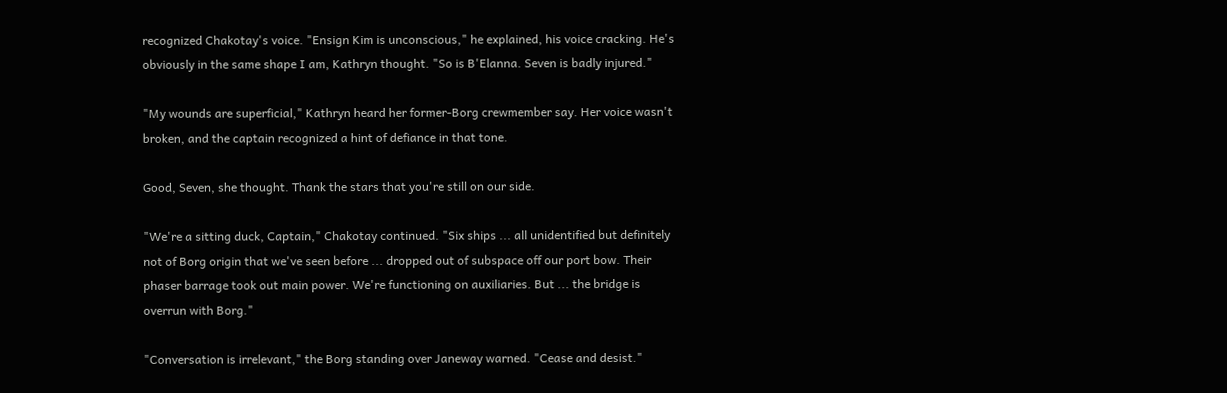recognized Chakotay's voice. "Ensign Kim is unconscious," he explained, his voice cracking. He's obviously in the same shape I am, Kathryn thought. "So is B'Elanna. Seven is badly injured."

"My wounds are superficial," Kathryn heard her former-Borg crewmember say. Her voice wasn't broken, and the captain recognized a hint of defiance in that tone.

Good, Seven, she thought. Thank the stars that you're still on our side.

"We're a sitting duck, Captain," Chakotay continued. "Six ships ... all unidentified but definitely not of Borg origin that we've seen before ... dropped out of subspace off our port bow. Their phaser barrage took out main power. We're functioning on auxiliaries. But ... the bridge is overrun with Borg."

"Conversation is irrelevant," the Borg standing over Janeway warned. "Cease and desist."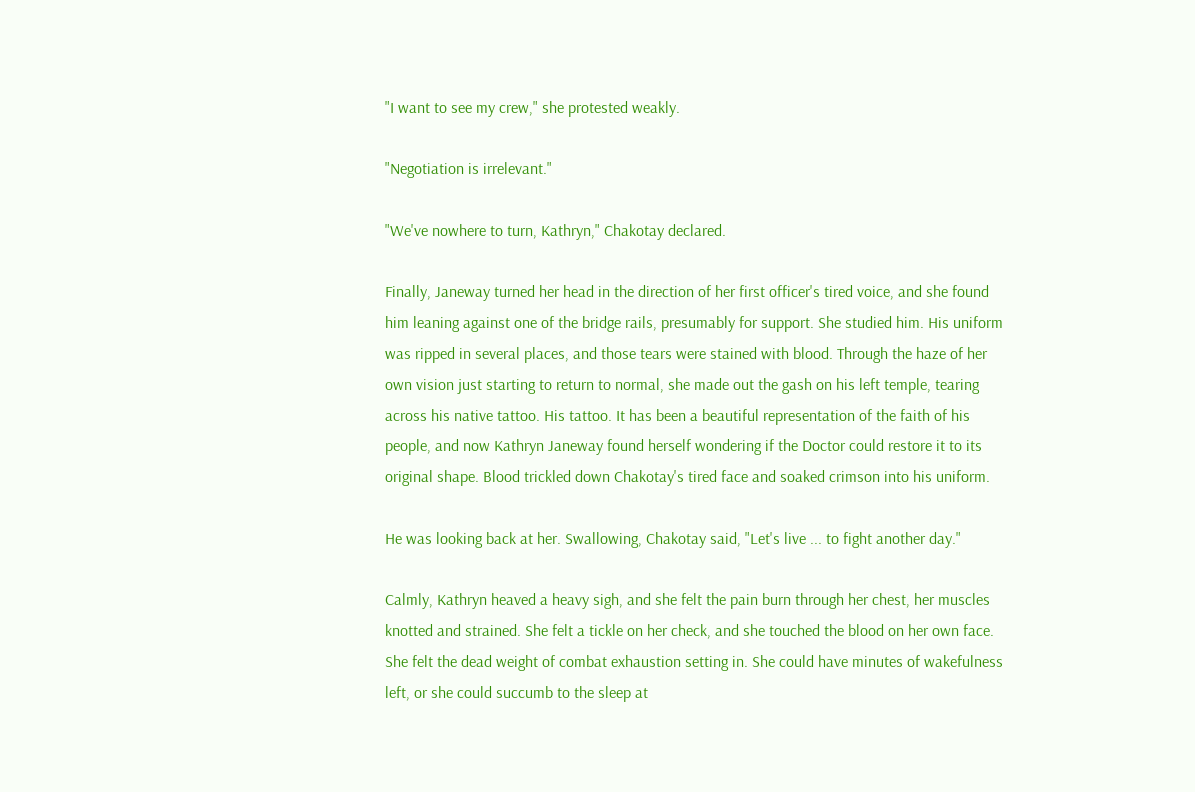"I want to see my crew," she protested weakly.

"Negotiation is irrelevant."

"We've nowhere to turn, Kathryn," Chakotay declared.

Finally, Janeway turned her head in the direction of her first officer's tired voice, and she found him leaning against one of the bridge rails, presumably for support. She studied him. His uniform was ripped in several places, and those tears were stained with blood. Through the haze of her own vision just starting to return to normal, she made out the gash on his left temple, tearing across his native tattoo. His tattoo. It has been a beautiful representation of the faith of his people, and now Kathryn Janeway found herself wondering if the Doctor could restore it to its original shape. Blood trickled down Chakotay's tired face and soaked crimson into his uniform.

He was looking back at her. Swallowing, Chakotay said, "Let's live ... to fight another day."

Calmly, Kathryn heaved a heavy sigh, and she felt the pain burn through her chest, her muscles knotted and strained. She felt a tickle on her check, and she touched the blood on her own face. She felt the dead weight of combat exhaustion setting in. She could have minutes of wakefulness left, or she could succumb to the sleep at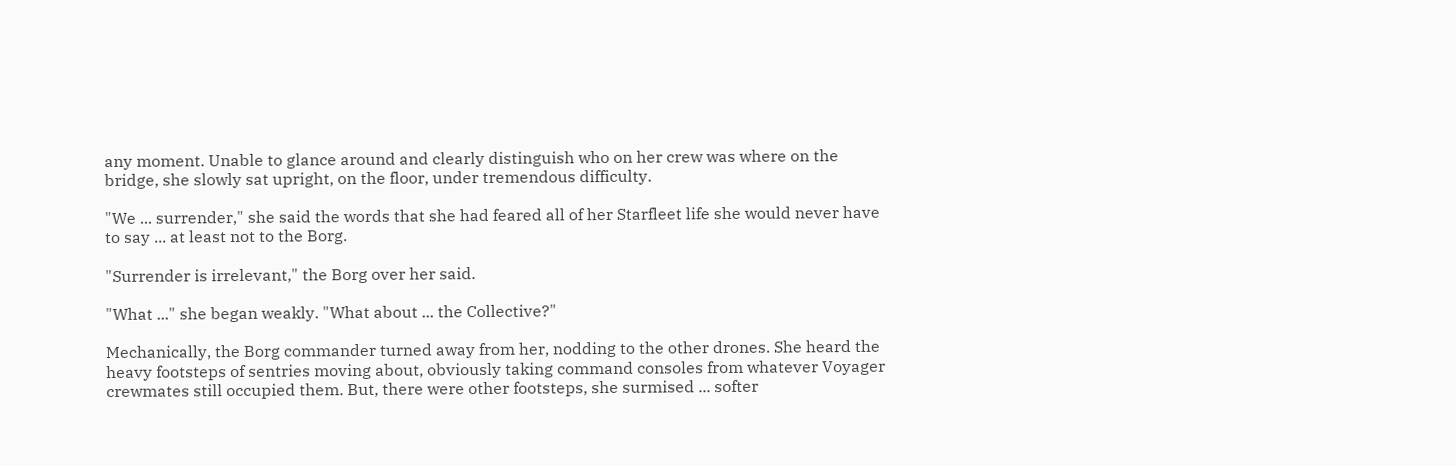any moment. Unable to glance around and clearly distinguish who on her crew was where on the bridge, she slowly sat upright, on the floor, under tremendous difficulty.

"We ... surrender," she said the words that she had feared all of her Starfleet life she would never have to say ... at least not to the Borg.

"Surrender is irrelevant," the Borg over her said.

"What ..." she began weakly. "What about ... the Collective?"

Mechanically, the Borg commander turned away from her, nodding to the other drones. She heard the heavy footsteps of sentries moving about, obviously taking command consoles from whatever Voyager crewmates still occupied them. But, there were other footsteps, she surmised ... softer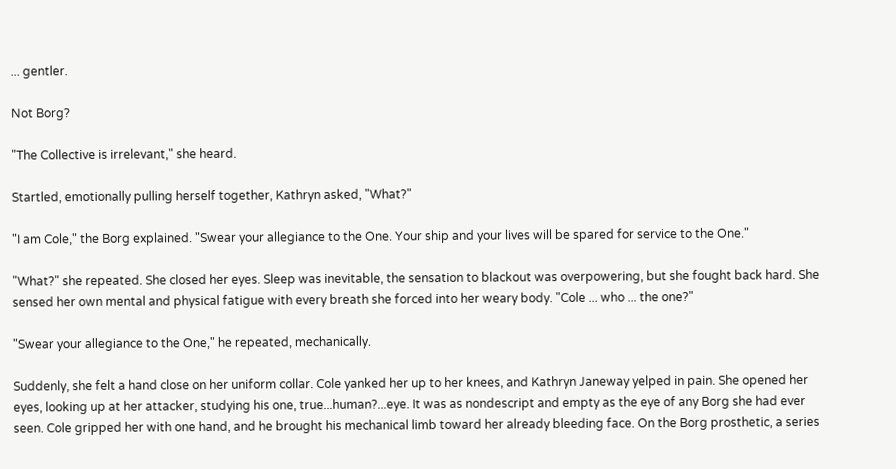... gentler.

Not Borg?

"The Collective is irrelevant," she heard.

Startled, emotionally pulling herself together, Kathryn asked, "What?"

"I am Cole," the Borg explained. "Swear your allegiance to the One. Your ship and your lives will be spared for service to the One."

"What?" she repeated. She closed her eyes. Sleep was inevitable, the sensation to blackout was overpowering, but she fought back hard. She sensed her own mental and physical fatigue with every breath she forced into her weary body. "Cole ... who ... the one?"

"Swear your allegiance to the One," he repeated, mechanically.

Suddenly, she felt a hand close on her uniform collar. Cole yanked her up to her knees, and Kathryn Janeway yelped in pain. She opened her eyes, looking up at her attacker, studying his one, true...human?...eye. It was as nondescript and empty as the eye of any Borg she had ever seen. Cole gripped her with one hand, and he brought his mechanical limb toward her already bleeding face. On the Borg prosthetic, a series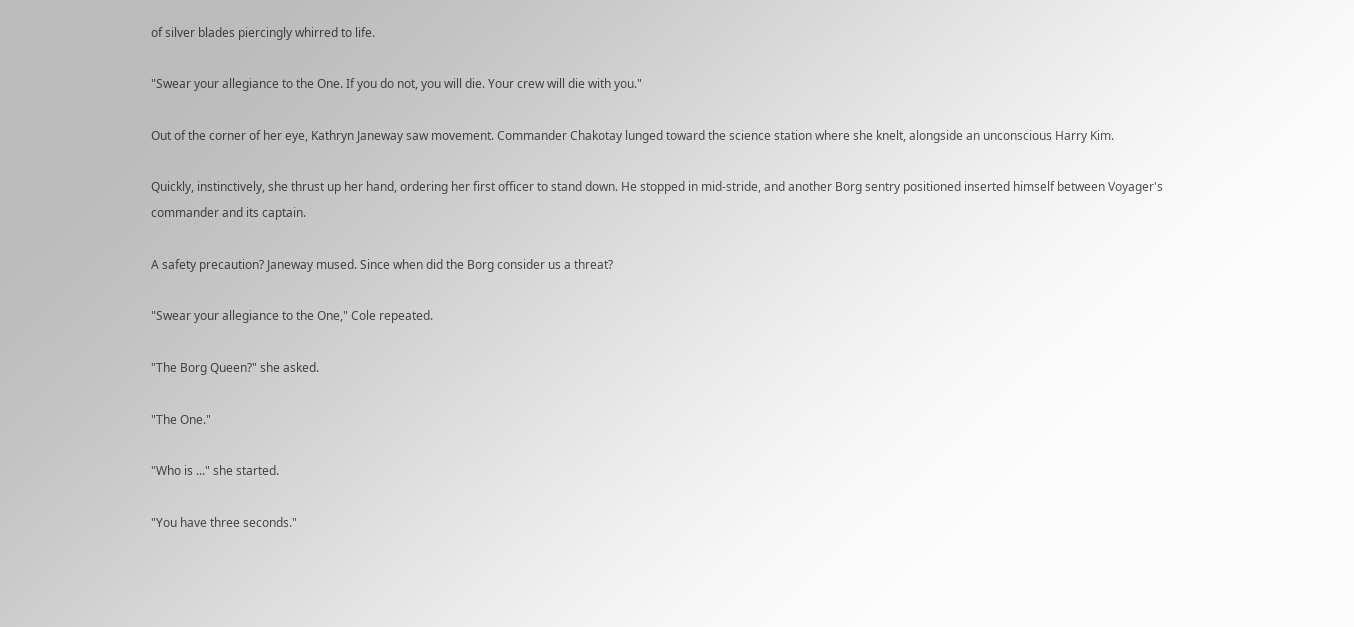of silver blades piercingly whirred to life.

"Swear your allegiance to the One. If you do not, you will die. Your crew will die with you."

Out of the corner of her eye, Kathryn Janeway saw movement. Commander Chakotay lunged toward the science station where she knelt, alongside an unconscious Harry Kim.

Quickly, instinctively, she thrust up her hand, ordering her first officer to stand down. He stopped in mid-stride, and another Borg sentry positioned inserted himself between Voyager's commander and its captain.

A safety precaution? Janeway mused. Since when did the Borg consider us a threat?

"Swear your allegiance to the One," Cole repeated.

"The Borg Queen?" she asked.

"The One."

"Who is ..." she started.

"You have three seconds."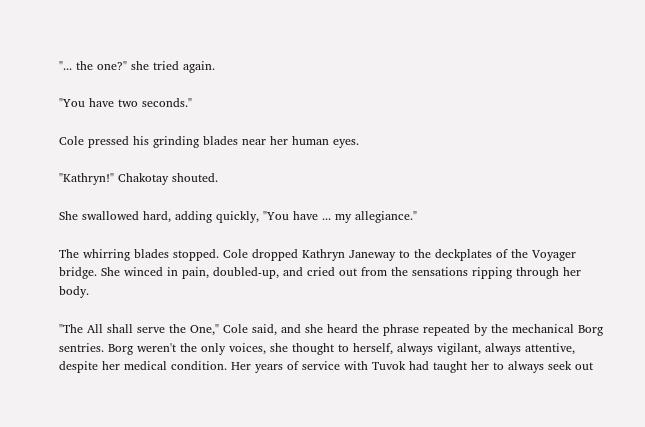"... the one?" she tried again.

"You have two seconds."

Cole pressed his grinding blades near her human eyes.

"Kathryn!" Chakotay shouted.

She swallowed hard, adding quickly, "You have ... my allegiance."

The whirring blades stopped. Cole dropped Kathryn Janeway to the deckplates of the Voyager bridge. She winced in pain, doubled-up, and cried out from the sensations ripping through her body.

"The All shall serve the One," Cole said, and she heard the phrase repeated by the mechanical Borg sentries. Borg weren't the only voices, she thought to herself, always vigilant, always attentive, despite her medical condition. Her years of service with Tuvok had taught her to always seek out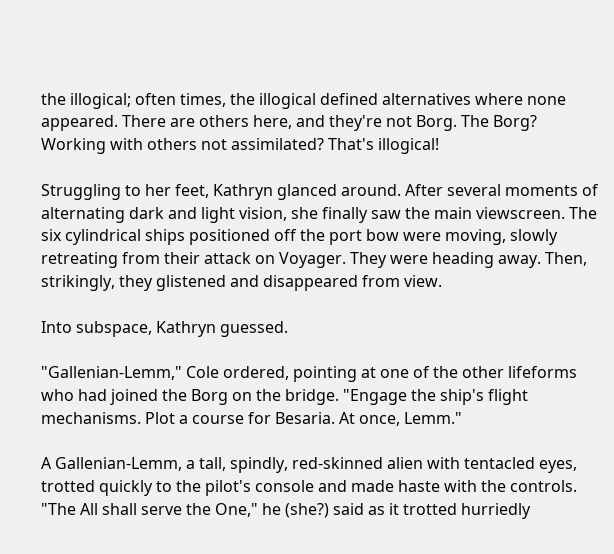the illogical; often times, the illogical defined alternatives where none appeared. There are others here, and they're not Borg. The Borg? Working with others not assimilated? That's illogical!

Struggling to her feet, Kathryn glanced around. After several moments of alternating dark and light vision, she finally saw the main viewscreen. The six cylindrical ships positioned off the port bow were moving, slowly retreating from their attack on Voyager. They were heading away. Then, strikingly, they glistened and disappeared from view.

Into subspace, Kathryn guessed.

"Gallenian-Lemm," Cole ordered, pointing at one of the other lifeforms who had joined the Borg on the bridge. "Engage the ship's flight mechanisms. Plot a course for Besaria. At once, Lemm."

A Gallenian-Lemm, a tall, spindly, red-skinned alien with tentacled eyes, trotted quickly to the pilot's console and made haste with the controls. "The All shall serve the One," he (she?) said as it trotted hurriedly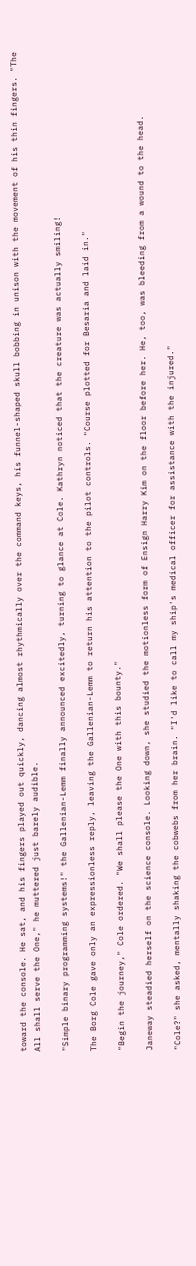toward the console. He sat, and his fingers played out quickly, dancing almost rhythmically over the command keys, his funnel-shaped skull bobbing in unison with the movement of his thin fingers. "The All shall serve the One," he muttered just barely audible.

"Simple binary programming systems!" the Gallenian-Lemm finally announced excitedly, turning to glance at Cole. Kathryn noticed that the creature was actually smiling!

The Borg Cole gave only an expressionless reply, leaving the Gallenian-Lemm to return his attention to the pilot controls. "Course plotted for Besaria and laid in."

"Begin the journey," Cole ordered. "We shall please the One with this bounty."

Janeway steadied herself on the science console. Looking down, she studied the motionless form of Ensign Harry Kim on the floor before her. He, too, was bleeding from a wound to the head.

"Cole?" she asked, mentally shaking the cobwebs from her brain. "I'd like to call my ship's medical officer for assistance with the injured."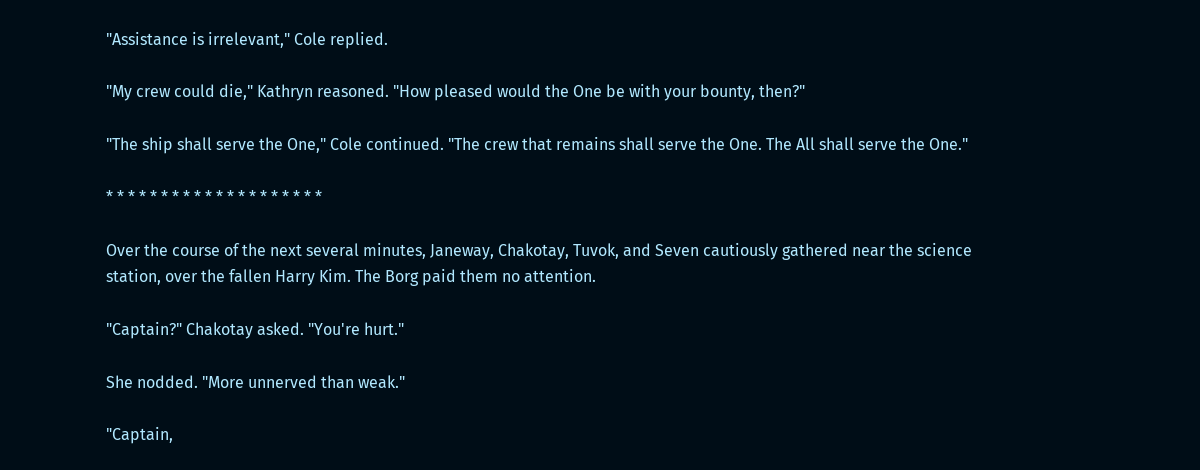"Assistance is irrelevant," Cole replied.

"My crew could die," Kathryn reasoned. "How pleased would the One be with your bounty, then?"

"The ship shall serve the One," Cole continued. "The crew that remains shall serve the One. The All shall serve the One."

* * * * * * * * * * * * * * * * * * * *

Over the course of the next several minutes, Janeway, Chakotay, Tuvok, and Seven cautiously gathered near the science station, over the fallen Harry Kim. The Borg paid them no attention.

"Captain?" Chakotay asked. "You're hurt."

She nodded. "More unnerved than weak."

"Captain,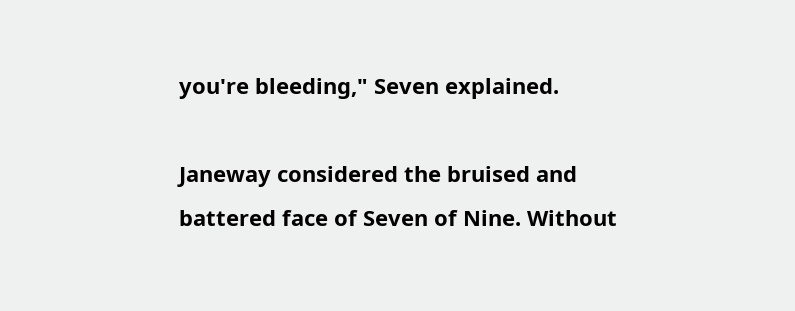you're bleeding," Seven explained.

Janeway considered the bruised and battered face of Seven of Nine. Without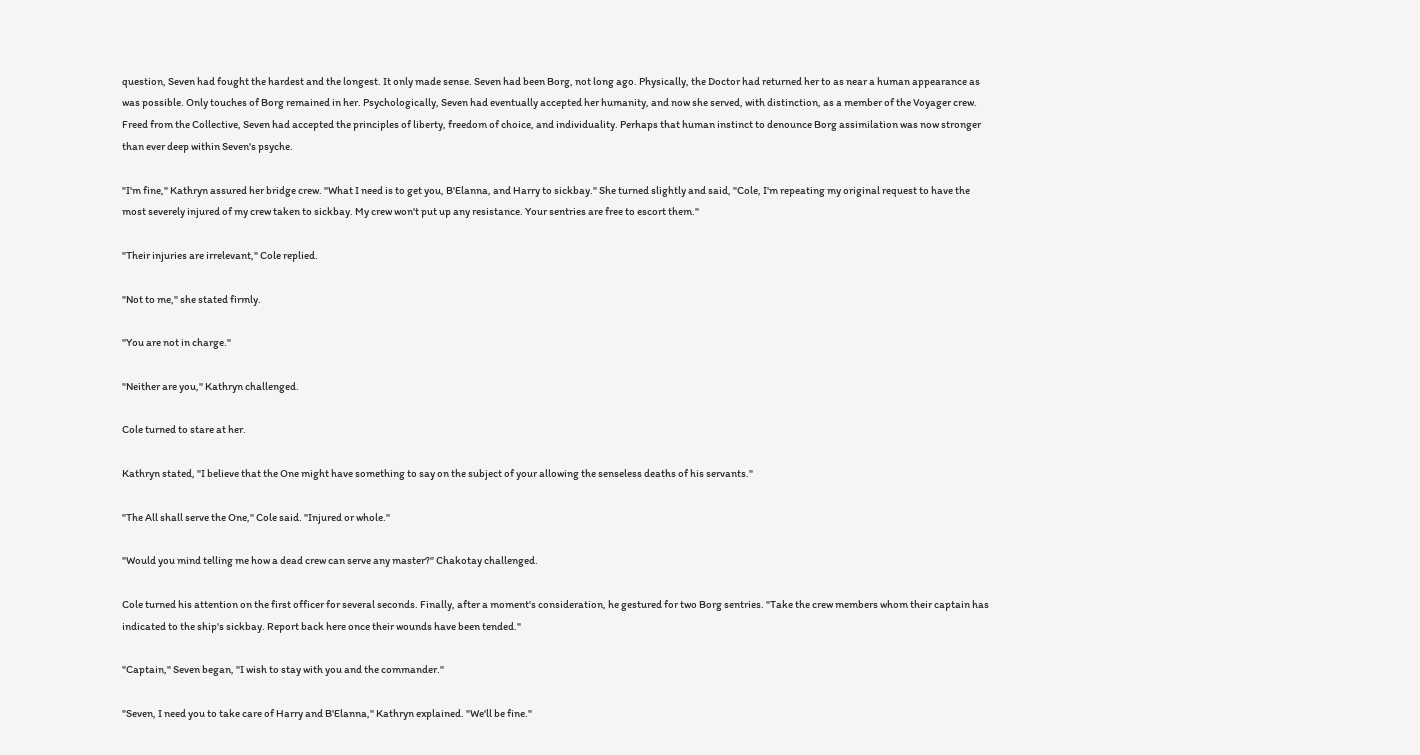question, Seven had fought the hardest and the longest. It only made sense. Seven had been Borg, not long ago. Physically, the Doctor had returned her to as near a human appearance as was possible. Only touches of Borg remained in her. Psychologically, Seven had eventually accepted her humanity, and now she served, with distinction, as a member of the Voyager crew. Freed from the Collective, Seven had accepted the principles of liberty, freedom of choice, and individuality. Perhaps that human instinct to denounce Borg assimilation was now stronger than ever deep within Seven's psyche.

"I'm fine," Kathryn assured her bridge crew. "What I need is to get you, B'Elanna, and Harry to sickbay." She turned slightly and said, "Cole, I'm repeating my original request to have the most severely injured of my crew taken to sickbay. My crew won't put up any resistance. Your sentries are free to escort them."

"Their injuries are irrelevant," Cole replied.

"Not to me," she stated firmly.

"You are not in charge."

"Neither are you," Kathryn challenged.

Cole turned to stare at her.

Kathryn stated, "I believe that the One might have something to say on the subject of your allowing the senseless deaths of his servants."

"The All shall serve the One," Cole said. "Injured or whole."

"Would you mind telling me how a dead crew can serve any master?" Chakotay challenged.

Cole turned his attention on the first officer for several seconds. Finally, after a moment's consideration, he gestured for two Borg sentries. "Take the crew members whom their captain has indicated to the ship's sickbay. Report back here once their wounds have been tended."

"Captain," Seven began, "I wish to stay with you and the commander."

"Seven, I need you to take care of Harry and B'Elanna," Kathryn explained. "We'll be fine."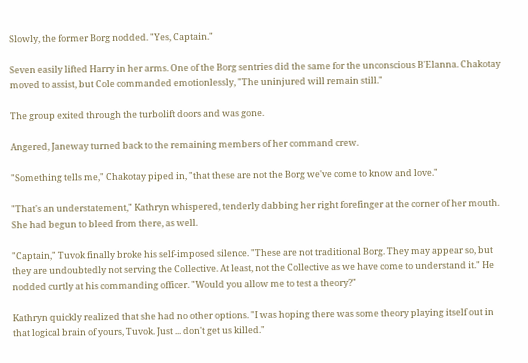Slowly, the former Borg nodded. "Yes, Captain."

Seven easily lifted Harry in her arms. One of the Borg sentries did the same for the unconscious B'Elanna. Chakotay moved to assist, but Cole commanded emotionlessly, "The uninjured will remain still."

The group exited through the turbolift doors and was gone.

Angered, Janeway turned back to the remaining members of her command crew.

"Something tells me," Chakotay piped in, "that these are not the Borg we've come to know and love."

"That's an understatement," Kathryn whispered, tenderly dabbing her right forefinger at the corner of her mouth. She had begun to bleed from there, as well.

"Captain," Tuvok finally broke his self-imposed silence. "These are not traditional Borg. They may appear so, but they are undoubtedly not serving the Collective. At least, not the Collective as we have come to understand it." He nodded curtly at his commanding officer. "Would you allow me to test a theory?"

Kathryn quickly realized that she had no other options. "I was hoping there was some theory playing itself out in that logical brain of yours, Tuvok. Just ... don't get us killed."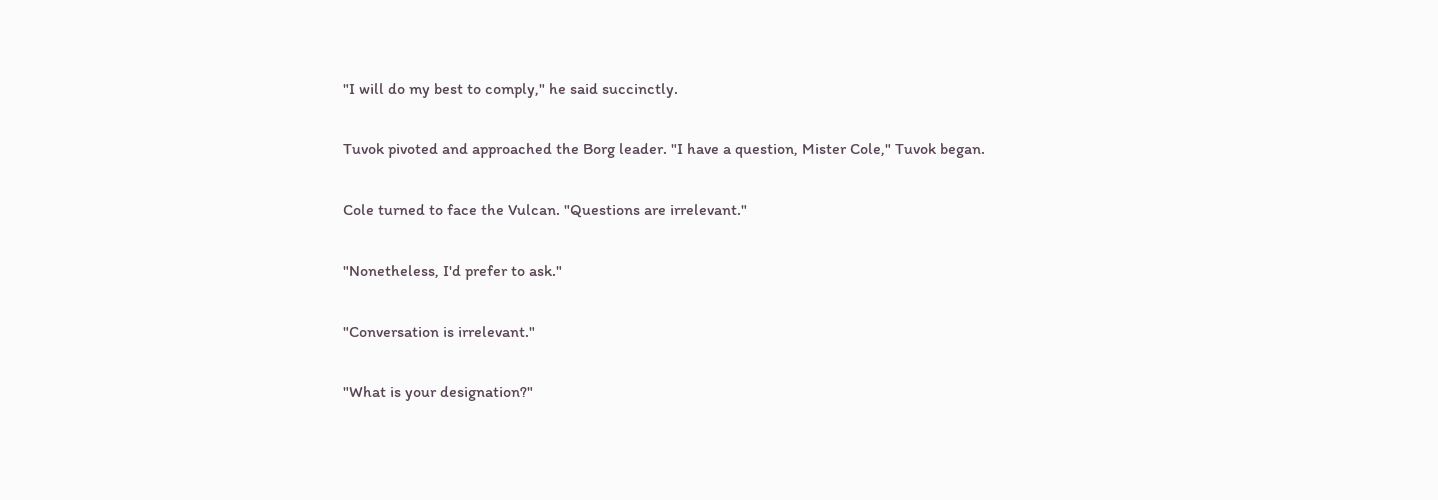"I will do my best to comply," he said succinctly.

Tuvok pivoted and approached the Borg leader. "I have a question, Mister Cole," Tuvok began.

Cole turned to face the Vulcan. "Questions are irrelevant."

"Nonetheless, I'd prefer to ask."

"Conversation is irrelevant."

"What is your designation?"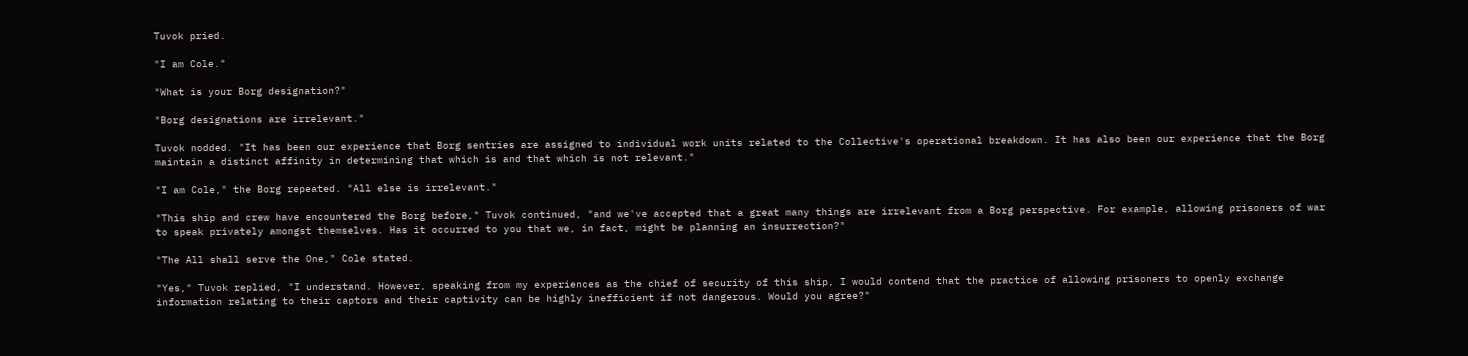Tuvok pried.

"I am Cole."

"What is your Borg designation?"

"Borg designations are irrelevant."

Tuvok nodded. "It has been our experience that Borg sentries are assigned to individual work units related to the Collective's operational breakdown. It has also been our experience that the Borg maintain a distinct affinity in determining that which is and that which is not relevant."

"I am Cole," the Borg repeated. "All else is irrelevant."

"This ship and crew have encountered the Borg before," Tuvok continued, "and we've accepted that a great many things are irrelevant from a Borg perspective. For example, allowing prisoners of war to speak privately amongst themselves. Has it occurred to you that we, in fact, might be planning an insurrection?"

"The All shall serve the One," Cole stated.

"Yes," Tuvok replied, "I understand. However, speaking from my experiences as the chief of security of this ship, I would contend that the practice of allowing prisoners to openly exchange information relating to their captors and their captivity can be highly inefficient if not dangerous. Would you agree?"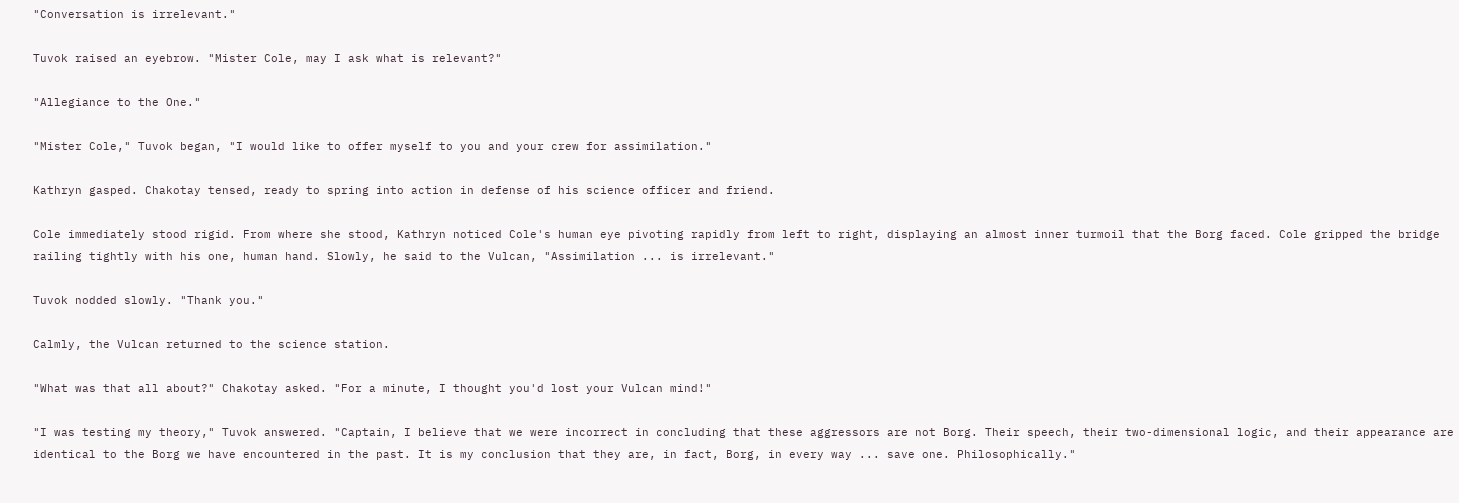"Conversation is irrelevant."

Tuvok raised an eyebrow. "Mister Cole, may I ask what is relevant?"

"Allegiance to the One."

"Mister Cole," Tuvok began, "I would like to offer myself to you and your crew for assimilation."

Kathryn gasped. Chakotay tensed, ready to spring into action in defense of his science officer and friend.

Cole immediately stood rigid. From where she stood, Kathryn noticed Cole's human eye pivoting rapidly from left to right, displaying an almost inner turmoil that the Borg faced. Cole gripped the bridge railing tightly with his one, human hand. Slowly, he said to the Vulcan, "Assimilation ... is irrelevant."

Tuvok nodded slowly. "Thank you."

Calmly, the Vulcan returned to the science station.

"What was that all about?" Chakotay asked. "For a minute, I thought you'd lost your Vulcan mind!"

"I was testing my theory," Tuvok answered. "Captain, I believe that we were incorrect in concluding that these aggressors are not Borg. Their speech, their two-dimensional logic, and their appearance are identical to the Borg we have encountered in the past. It is my conclusion that they are, in fact, Borg, in every way ... save one. Philosophically."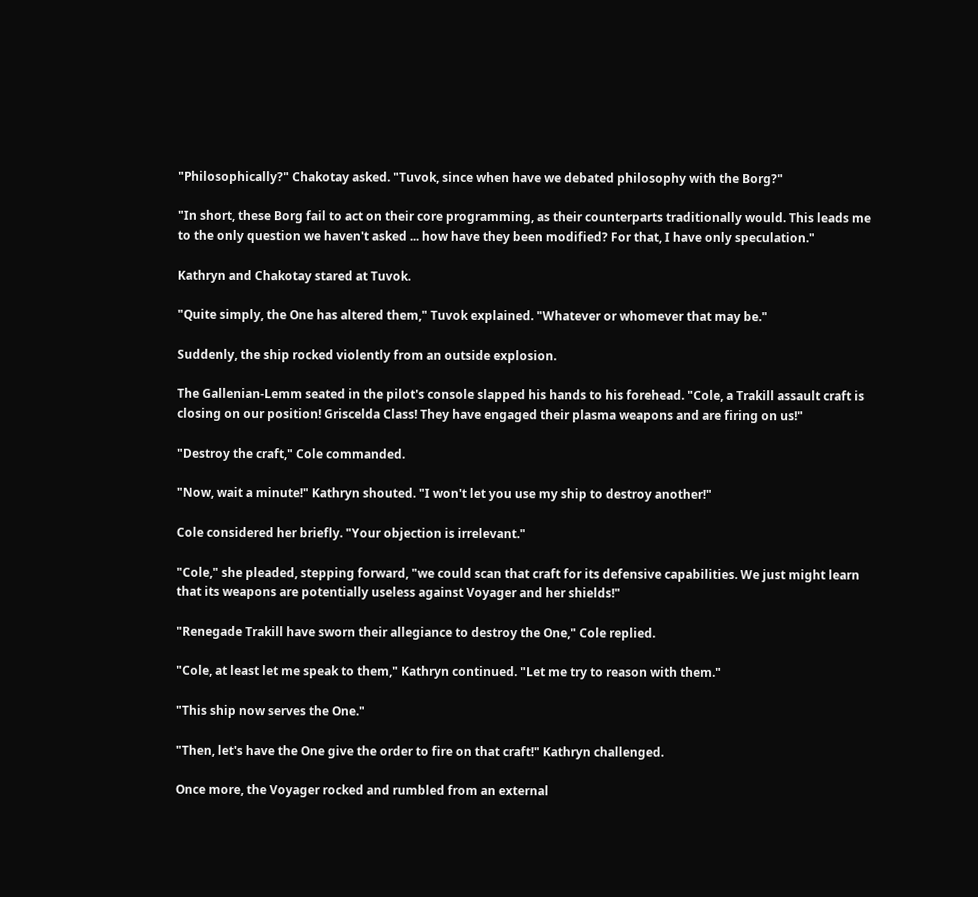"Philosophically?" Chakotay asked. "Tuvok, since when have we debated philosophy with the Borg?"

"In short, these Borg fail to act on their core programming, as their counterparts traditionally would. This leads me to the only question we haven't asked ... how have they been modified? For that, I have only speculation."

Kathryn and Chakotay stared at Tuvok.

"Quite simply, the One has altered them," Tuvok explained. "Whatever or whomever that may be."

Suddenly, the ship rocked violently from an outside explosion.

The Gallenian-Lemm seated in the pilot's console slapped his hands to his forehead. "Cole, a Trakill assault craft is closing on our position! Griscelda Class! They have engaged their plasma weapons and are firing on us!"

"Destroy the craft," Cole commanded.

"Now, wait a minute!" Kathryn shouted. "I won't let you use my ship to destroy another!"

Cole considered her briefly. "Your objection is irrelevant."

"Cole," she pleaded, stepping forward, "we could scan that craft for its defensive capabilities. We just might learn that its weapons are potentially useless against Voyager and her shields!"

"Renegade Trakill have sworn their allegiance to destroy the One," Cole replied.

"Cole, at least let me speak to them," Kathryn continued. "Let me try to reason with them."

"This ship now serves the One."

"Then, let's have the One give the order to fire on that craft!" Kathryn challenged.

Once more, the Voyager rocked and rumbled from an external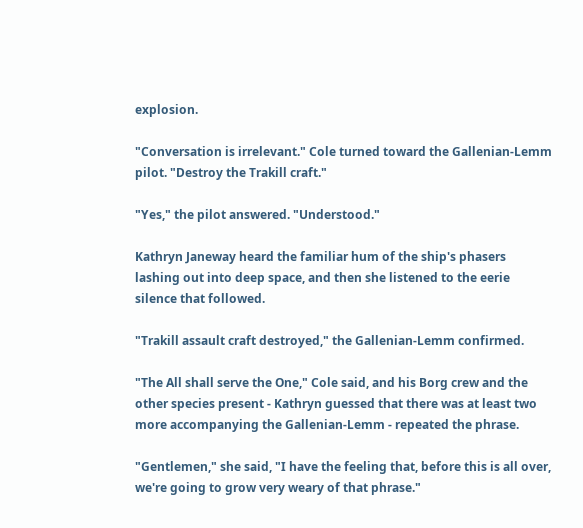explosion.

"Conversation is irrelevant." Cole turned toward the Gallenian-Lemm pilot. "Destroy the Trakill craft."

"Yes," the pilot answered. "Understood."

Kathryn Janeway heard the familiar hum of the ship's phasers lashing out into deep space, and then she listened to the eerie silence that followed.

"Trakill assault craft destroyed," the Gallenian-Lemm confirmed.

"The All shall serve the One," Cole said, and his Borg crew and the other species present - Kathryn guessed that there was at least two more accompanying the Gallenian-Lemm - repeated the phrase.

"Gentlemen," she said, "I have the feeling that, before this is all over, we're going to grow very weary of that phrase."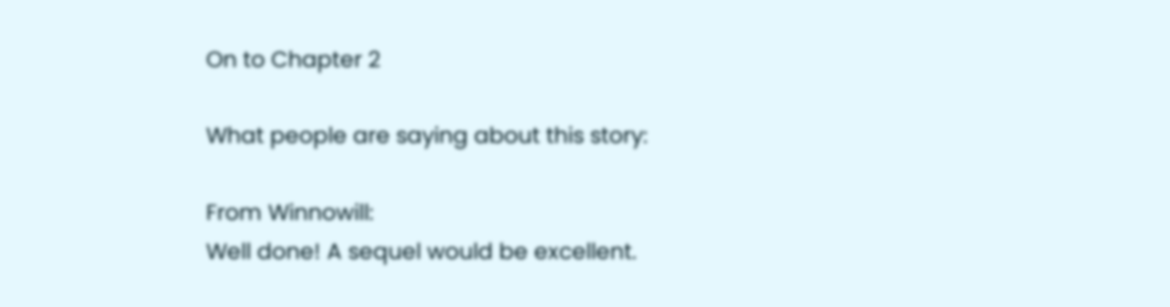On to Chapter 2

What people are saying about this story:

From Winnowill:
Well done! A sequel would be excellent.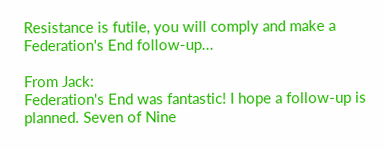Resistance is futile, you will comply and make a Federation's End follow-up...

From Jack:
Federation's End was fantastic! I hope a follow-up is planned. Seven of Nine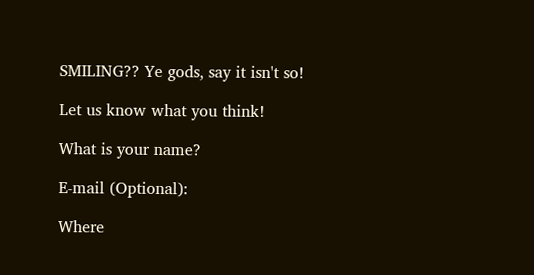SMILING?? Ye gods, say it isn't so!

Let us know what you think!

What is your name?

E-mail (Optional):

Where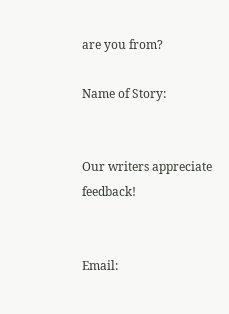are you from?

Name of Story:


Our writers appreciate feedback!


Email: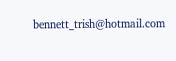bennett_trish@hotmail.com